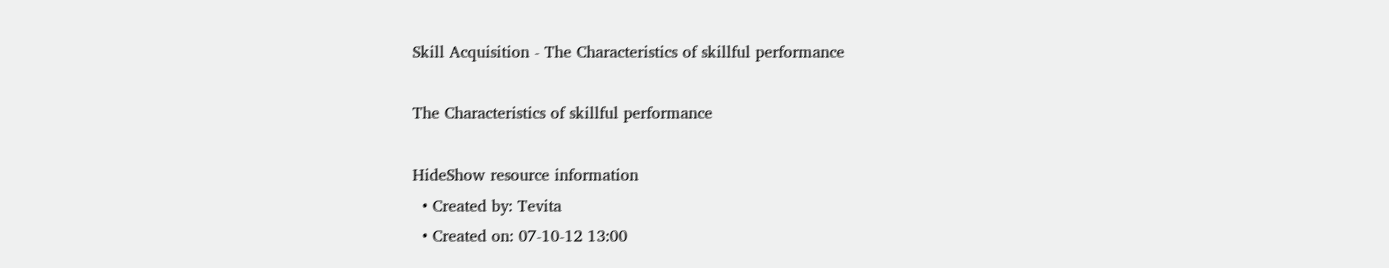Skill Acquisition - The Characteristics of skillful performance

The Characteristics of skillful performance

HideShow resource information
  • Created by: Tevita
  • Created on: 07-10-12 13:00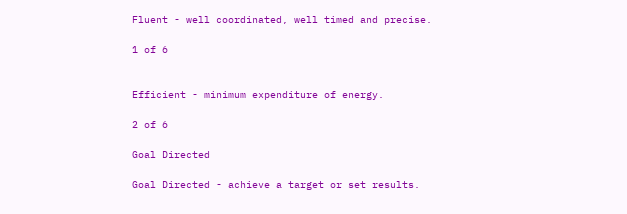Fluent - well coordinated, well timed and precise.

1 of 6


Efficient - minimum expenditure of energy.

2 of 6

Goal Directed

Goal Directed - achieve a target or set results.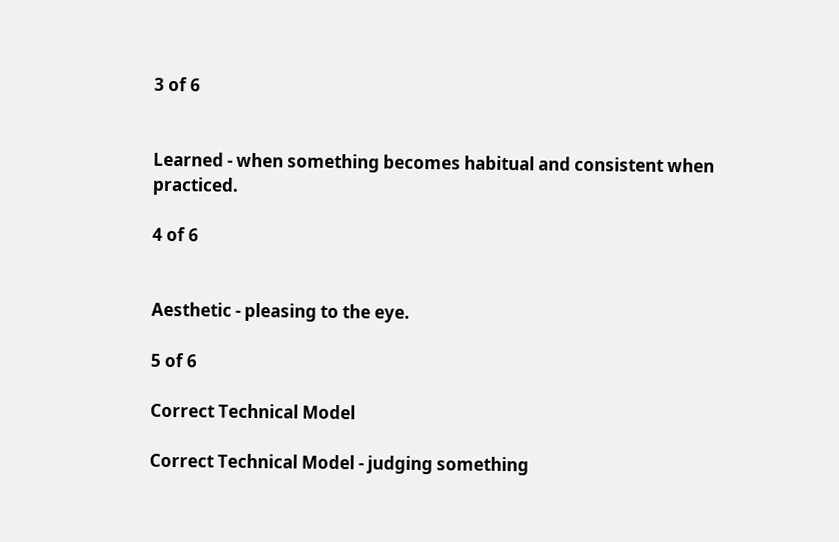3 of 6


Learned - when something becomes habitual and consistent when practiced.

4 of 6


Aesthetic - pleasing to the eye.

5 of 6

Correct Technical Model

Correct Technical Model - judging something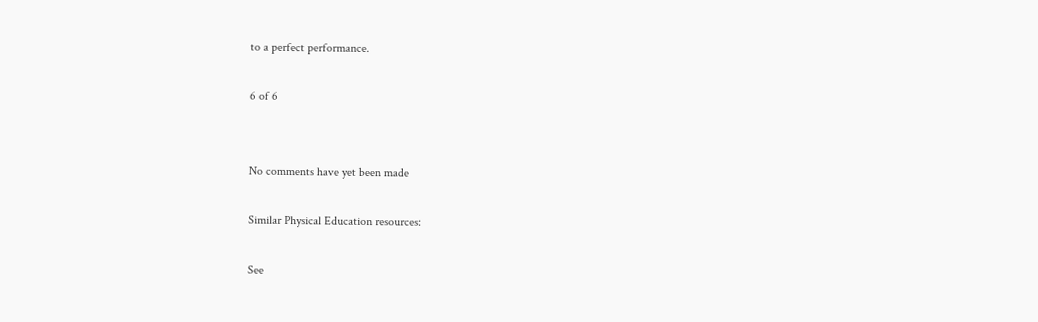to a perfect performance.

6 of 6


No comments have yet been made

Similar Physical Education resources:

See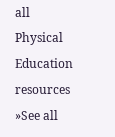all Physical Education resources »See all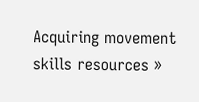Acquiring movement skills resources »